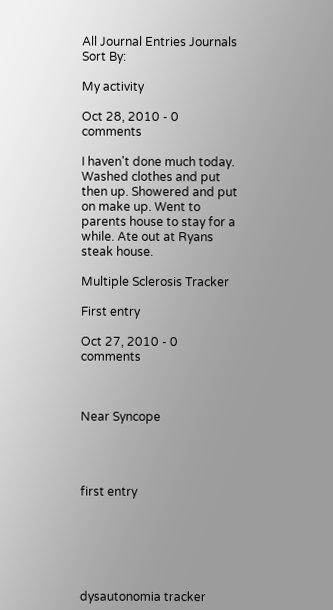All Journal Entries Journals
Sort By:

My activity

Oct 28, 2010 - 0 comments

I haven't done much today. Washed clothes and put then up. Showered and put on make up. Went to parents house to stay for a while. Ate out at Ryans steak house.

Multiple Sclerosis Tracker

First entry

Oct 27, 2010 - 0 comments



Near Syncope




first entry






dysautonomia tracker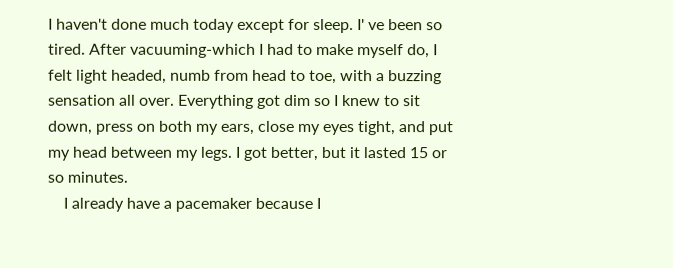I haven't done much today except for sleep. I' ve been so tired. After vacuuming-which I had to make myself do, I felt light headed, numb from head to toe, with a buzzing sensation all over. Everything got dim so I knew to sit down, press on both my ears, close my eyes tight, and put my head between my legs. I got better, but it lasted 15 or so minutes.
    I already have a pacemaker because I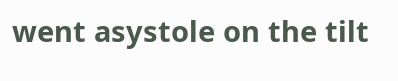went asystole on the tilt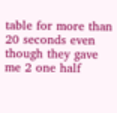table for more than 20 seconds even though they gave me 2 one half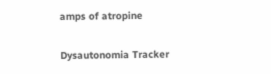amps of atropine

Dysautonomia Tracker